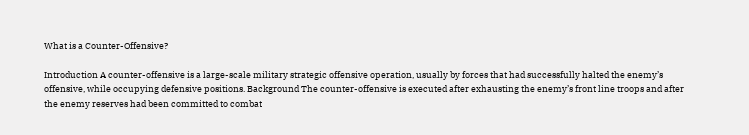What is a Counter-Offensive?

Introduction A counter-offensive is a large-scale military strategic offensive operation, usually by forces that had successfully halted the enemy’s offensive, while occupying defensive positions. Background The counter-offensive is executed after exhausting the enemy’s front line troops and after the enemy reserves had been committed to combat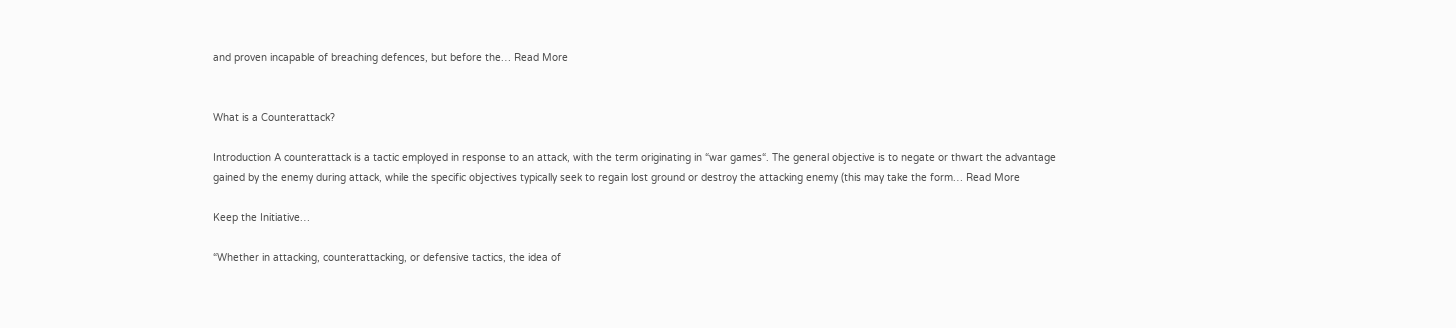and proven incapable of breaching defences, but before the… Read More


What is a Counterattack?

Introduction A counterattack is a tactic employed in response to an attack, with the term originating in “war games“. The general objective is to negate or thwart the advantage gained by the enemy during attack, while the specific objectives typically seek to regain lost ground or destroy the attacking enemy (this may take the form… Read More

Keep the Initiative…

“Whether in attacking, counterattacking, or defensive tactics, the idea of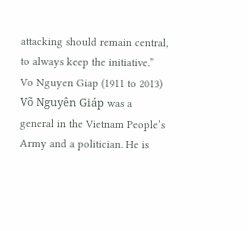attacking should remain central, to always keep the initiative.” Vo Nguyen Giap (1911 to 2013) Võ Nguyên Giáp was a general in the Vietnam People’s Army and a politician. He is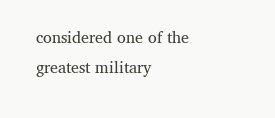considered one of the greatest military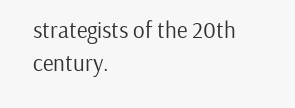strategists of the 20th century.